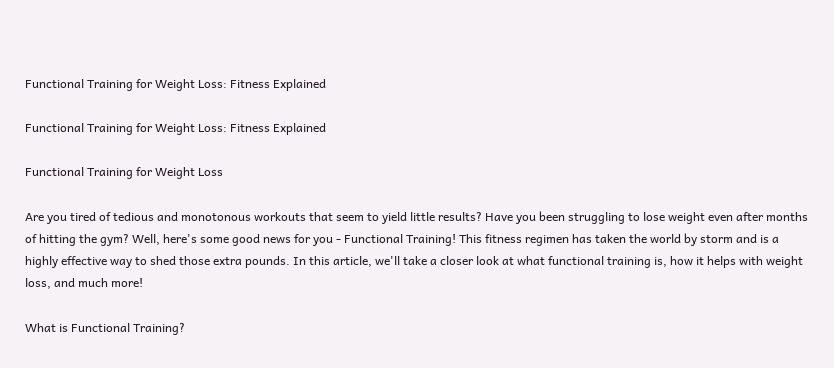Functional Training for Weight Loss: Fitness Explained

Functional Training for Weight Loss: Fitness Explained

Functional Training for Weight Loss

Are you tired of tedious and monotonous workouts that seem to yield little results? Have you been struggling to lose weight even after months of hitting the gym? Well, here's some good news for you - Functional Training! This fitness regimen has taken the world by storm and is a highly effective way to shed those extra pounds. In this article, we'll take a closer look at what functional training is, how it helps with weight loss, and much more!

What is Functional Training?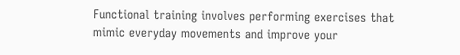Functional training involves performing exercises that mimic everyday movements and improve your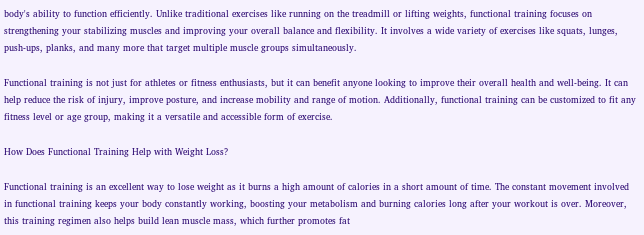body's ability to function efficiently. Unlike traditional exercises like running on the treadmill or lifting weights, functional training focuses on strengthening your stabilizing muscles and improving your overall balance and flexibility. It involves a wide variety of exercises like squats, lunges, push-ups, planks, and many more that target multiple muscle groups simultaneously.

Functional training is not just for athletes or fitness enthusiasts, but it can benefit anyone looking to improve their overall health and well-being. It can help reduce the risk of injury, improve posture, and increase mobility and range of motion. Additionally, functional training can be customized to fit any fitness level or age group, making it a versatile and accessible form of exercise.

How Does Functional Training Help with Weight Loss?

Functional training is an excellent way to lose weight as it burns a high amount of calories in a short amount of time. The constant movement involved in functional training keeps your body constantly working, boosting your metabolism and burning calories long after your workout is over. Moreover, this training regimen also helps build lean muscle mass, which further promotes fat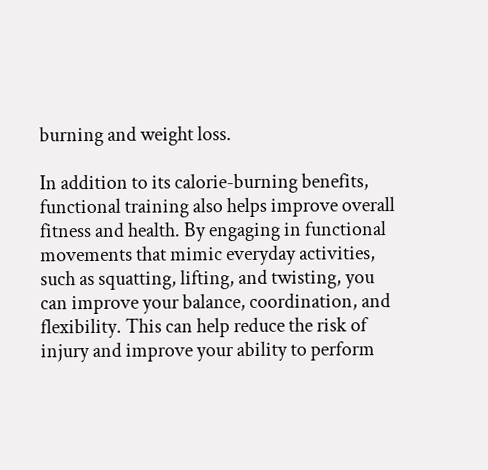burning and weight loss.

In addition to its calorie-burning benefits, functional training also helps improve overall fitness and health. By engaging in functional movements that mimic everyday activities, such as squatting, lifting, and twisting, you can improve your balance, coordination, and flexibility. This can help reduce the risk of injury and improve your ability to perform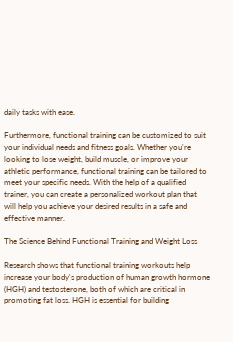daily tasks with ease.

Furthermore, functional training can be customized to suit your individual needs and fitness goals. Whether you're looking to lose weight, build muscle, or improve your athletic performance, functional training can be tailored to meet your specific needs. With the help of a qualified trainer, you can create a personalized workout plan that will help you achieve your desired results in a safe and effective manner.

The Science Behind Functional Training and Weight Loss

Research shows that functional training workouts help increase your body's production of human growth hormone (HGH) and testosterone, both of which are critical in promoting fat loss. HGH is essential for building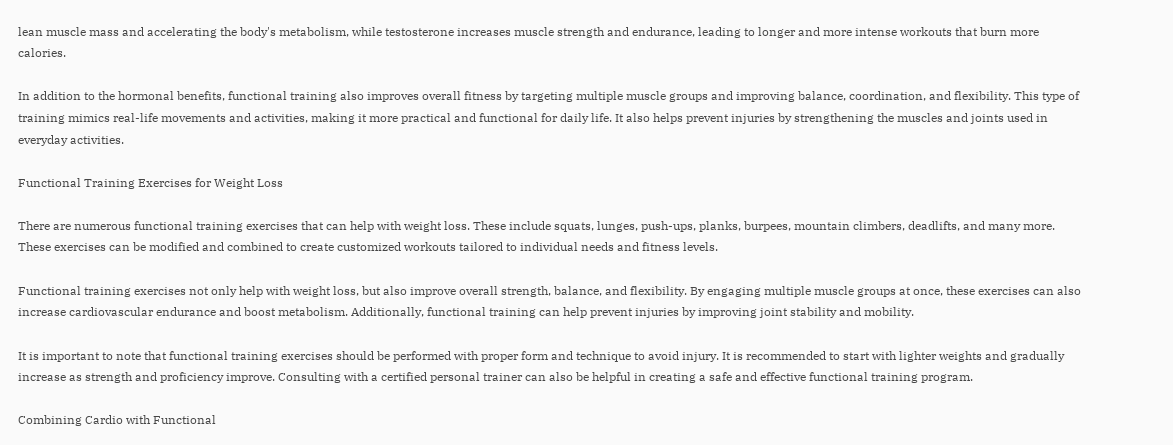lean muscle mass and accelerating the body's metabolism, while testosterone increases muscle strength and endurance, leading to longer and more intense workouts that burn more calories.

In addition to the hormonal benefits, functional training also improves overall fitness by targeting multiple muscle groups and improving balance, coordination, and flexibility. This type of training mimics real-life movements and activities, making it more practical and functional for daily life. It also helps prevent injuries by strengthening the muscles and joints used in everyday activities.

Functional Training Exercises for Weight Loss

There are numerous functional training exercises that can help with weight loss. These include squats, lunges, push-ups, planks, burpees, mountain climbers, deadlifts, and many more. These exercises can be modified and combined to create customized workouts tailored to individual needs and fitness levels.

Functional training exercises not only help with weight loss, but also improve overall strength, balance, and flexibility. By engaging multiple muscle groups at once, these exercises can also increase cardiovascular endurance and boost metabolism. Additionally, functional training can help prevent injuries by improving joint stability and mobility.

It is important to note that functional training exercises should be performed with proper form and technique to avoid injury. It is recommended to start with lighter weights and gradually increase as strength and proficiency improve. Consulting with a certified personal trainer can also be helpful in creating a safe and effective functional training program.

Combining Cardio with Functional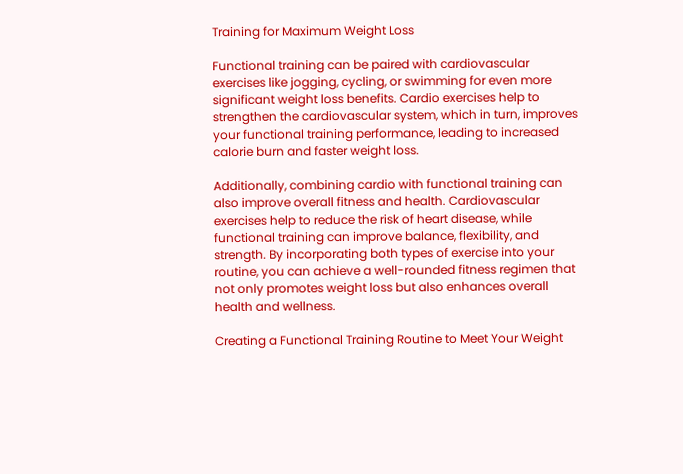Training for Maximum Weight Loss

Functional training can be paired with cardiovascular exercises like jogging, cycling, or swimming for even more significant weight loss benefits. Cardio exercises help to strengthen the cardiovascular system, which in turn, improves your functional training performance, leading to increased calorie burn and faster weight loss.

Additionally, combining cardio with functional training can also improve overall fitness and health. Cardiovascular exercises help to reduce the risk of heart disease, while functional training can improve balance, flexibility, and strength. By incorporating both types of exercise into your routine, you can achieve a well-rounded fitness regimen that not only promotes weight loss but also enhances overall health and wellness.

Creating a Functional Training Routine to Meet Your Weight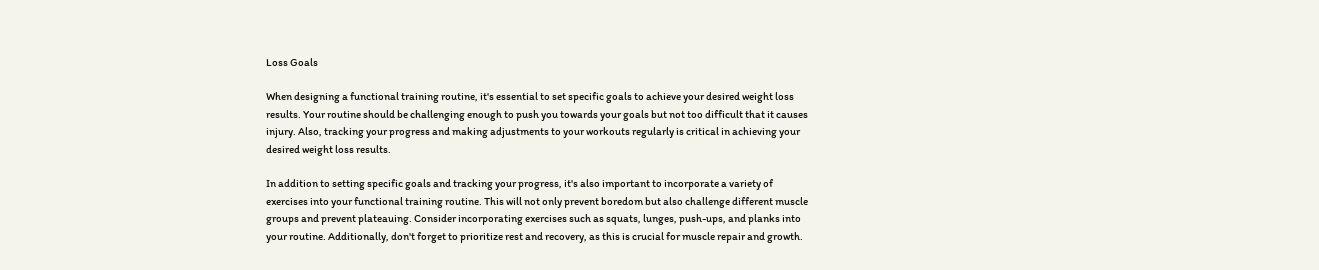Loss Goals

When designing a functional training routine, it's essential to set specific goals to achieve your desired weight loss results. Your routine should be challenging enough to push you towards your goals but not too difficult that it causes injury. Also, tracking your progress and making adjustments to your workouts regularly is critical in achieving your desired weight loss results.

In addition to setting specific goals and tracking your progress, it's also important to incorporate a variety of exercises into your functional training routine. This will not only prevent boredom but also challenge different muscle groups and prevent plateauing. Consider incorporating exercises such as squats, lunges, push-ups, and planks into your routine. Additionally, don't forget to prioritize rest and recovery, as this is crucial for muscle repair and growth.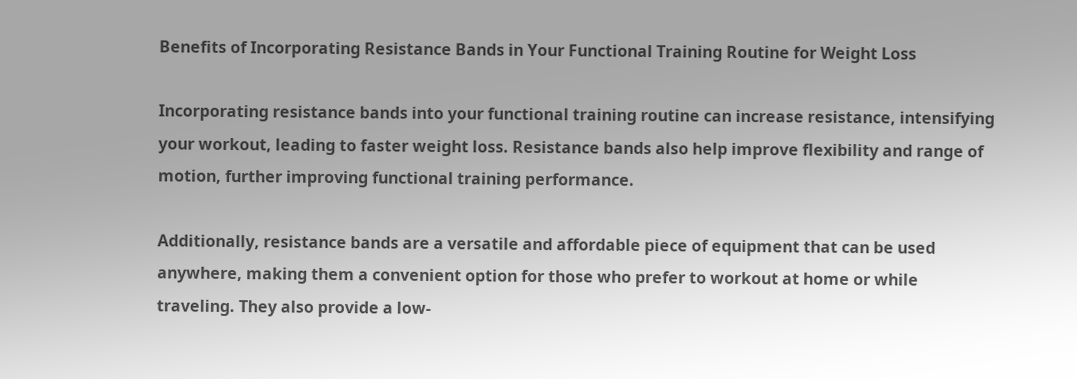Benefits of Incorporating Resistance Bands in Your Functional Training Routine for Weight Loss

Incorporating resistance bands into your functional training routine can increase resistance, intensifying your workout, leading to faster weight loss. Resistance bands also help improve flexibility and range of motion, further improving functional training performance.

Additionally, resistance bands are a versatile and affordable piece of equipment that can be used anywhere, making them a convenient option for those who prefer to workout at home or while traveling. They also provide a low-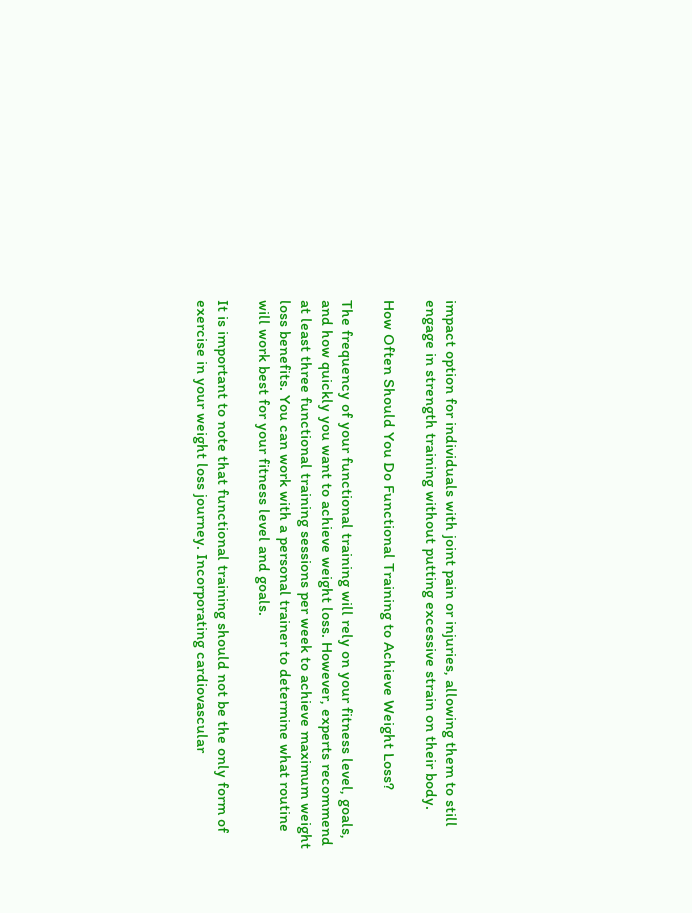impact option for individuals with joint pain or injuries, allowing them to still engage in strength training without putting excessive strain on their body.

How Often Should You Do Functional Training to Achieve Weight Loss?

The frequency of your functional training will rely on your fitness level, goals, and how quickly you want to achieve weight loss. However, experts recommend at least three functional training sessions per week to achieve maximum weight loss benefits. You can work with a personal trainer to determine what routine will work best for your fitness level and goals.

It is important to note that functional training should not be the only form of exercise in your weight loss journey. Incorporating cardiovascular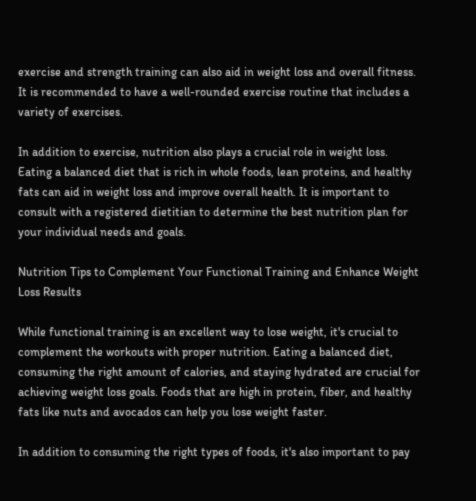exercise and strength training can also aid in weight loss and overall fitness. It is recommended to have a well-rounded exercise routine that includes a variety of exercises.

In addition to exercise, nutrition also plays a crucial role in weight loss. Eating a balanced diet that is rich in whole foods, lean proteins, and healthy fats can aid in weight loss and improve overall health. It is important to consult with a registered dietitian to determine the best nutrition plan for your individual needs and goals.

Nutrition Tips to Complement Your Functional Training and Enhance Weight Loss Results

While functional training is an excellent way to lose weight, it's crucial to complement the workouts with proper nutrition. Eating a balanced diet, consuming the right amount of calories, and staying hydrated are crucial for achieving weight loss goals. Foods that are high in protein, fiber, and healthy fats like nuts and avocados can help you lose weight faster.

In addition to consuming the right types of foods, it's also important to pay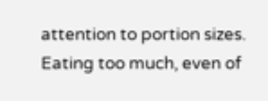attention to portion sizes. Eating too much, even of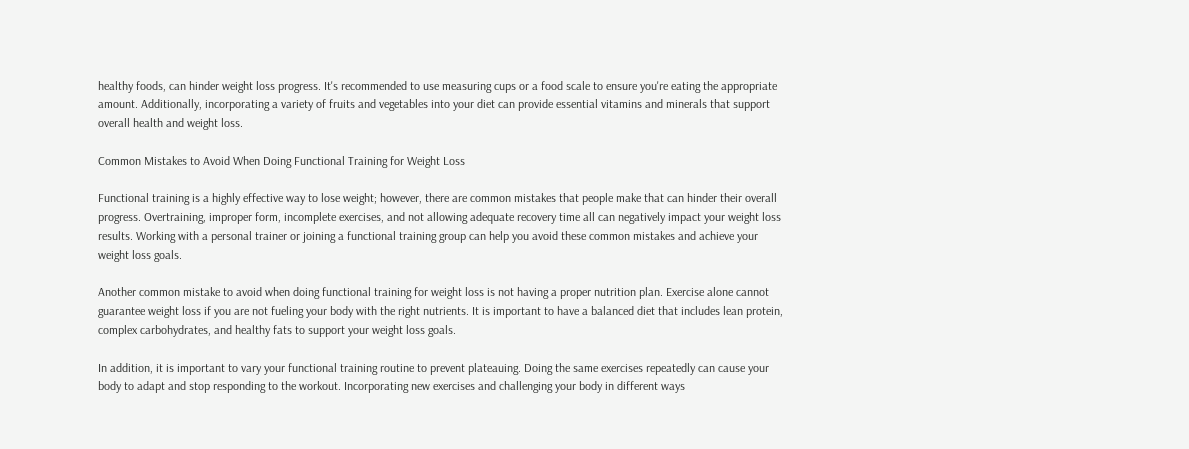healthy foods, can hinder weight loss progress. It's recommended to use measuring cups or a food scale to ensure you're eating the appropriate amount. Additionally, incorporating a variety of fruits and vegetables into your diet can provide essential vitamins and minerals that support overall health and weight loss.

Common Mistakes to Avoid When Doing Functional Training for Weight Loss

Functional training is a highly effective way to lose weight; however, there are common mistakes that people make that can hinder their overall progress. Overtraining, improper form, incomplete exercises, and not allowing adequate recovery time all can negatively impact your weight loss results. Working with a personal trainer or joining a functional training group can help you avoid these common mistakes and achieve your weight loss goals.

Another common mistake to avoid when doing functional training for weight loss is not having a proper nutrition plan. Exercise alone cannot guarantee weight loss if you are not fueling your body with the right nutrients. It is important to have a balanced diet that includes lean protein, complex carbohydrates, and healthy fats to support your weight loss goals.

In addition, it is important to vary your functional training routine to prevent plateauing. Doing the same exercises repeatedly can cause your body to adapt and stop responding to the workout. Incorporating new exercises and challenging your body in different ways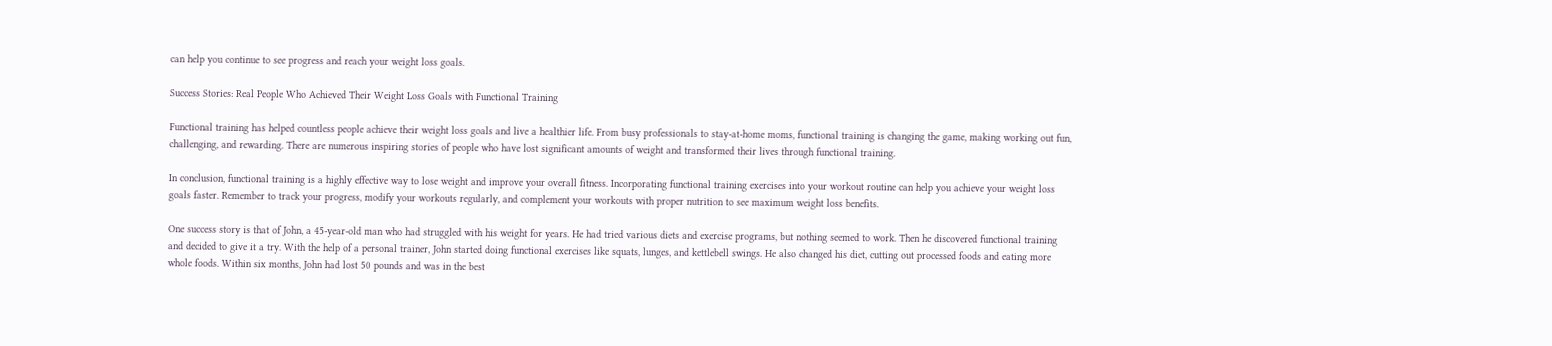can help you continue to see progress and reach your weight loss goals.

Success Stories: Real People Who Achieved Their Weight Loss Goals with Functional Training

Functional training has helped countless people achieve their weight loss goals and live a healthier life. From busy professionals to stay-at-home moms, functional training is changing the game, making working out fun, challenging, and rewarding. There are numerous inspiring stories of people who have lost significant amounts of weight and transformed their lives through functional training.

In conclusion, functional training is a highly effective way to lose weight and improve your overall fitness. Incorporating functional training exercises into your workout routine can help you achieve your weight loss goals faster. Remember to track your progress, modify your workouts regularly, and complement your workouts with proper nutrition to see maximum weight loss benefits.

One success story is that of John, a 45-year-old man who had struggled with his weight for years. He had tried various diets and exercise programs, but nothing seemed to work. Then he discovered functional training and decided to give it a try. With the help of a personal trainer, John started doing functional exercises like squats, lunges, and kettlebell swings. He also changed his diet, cutting out processed foods and eating more whole foods. Within six months, John had lost 50 pounds and was in the best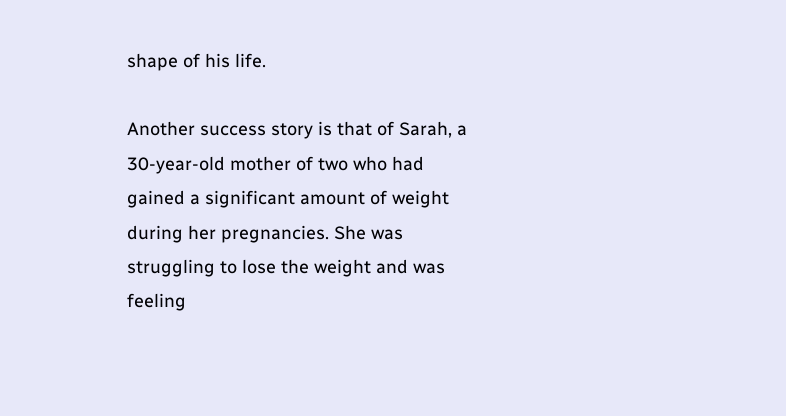shape of his life.

Another success story is that of Sarah, a 30-year-old mother of two who had gained a significant amount of weight during her pregnancies. She was struggling to lose the weight and was feeling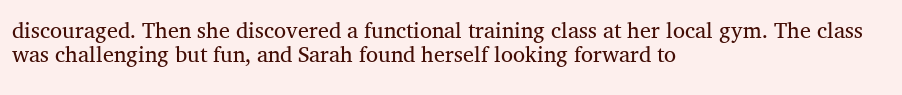discouraged. Then she discovered a functional training class at her local gym. The class was challenging but fun, and Sarah found herself looking forward to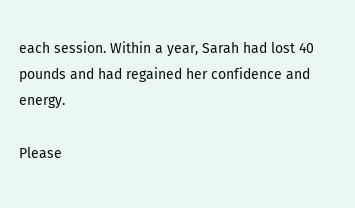each session. Within a year, Sarah had lost 40 pounds and had regained her confidence and energy.

Please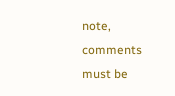note, comments must be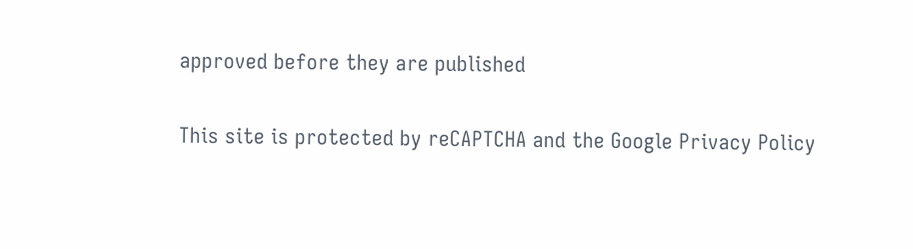approved before they are published

This site is protected by reCAPTCHA and the Google Privacy Policy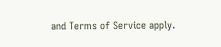and Terms of Service apply.